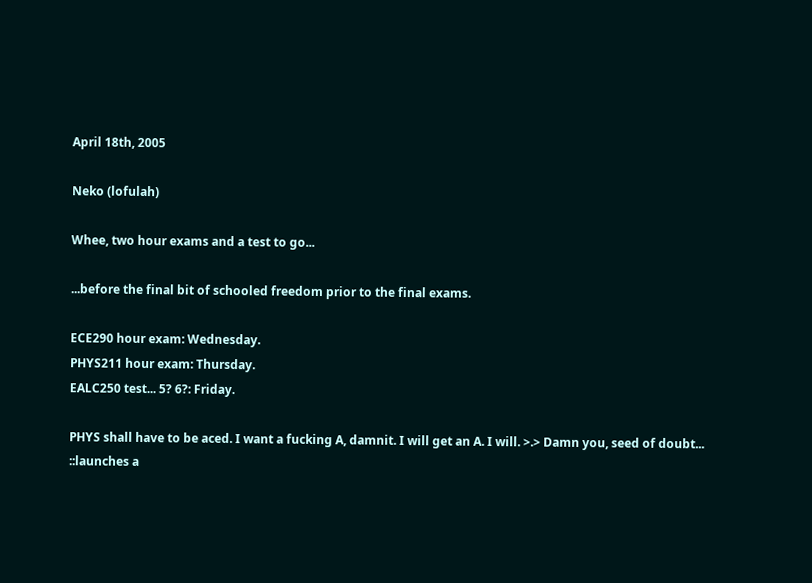April 18th, 2005

Neko (lofulah)

Whee, two hour exams and a test to go...

...before the final bit of schooled freedom prior to the final exams.

ECE290 hour exam: Wednesday.
PHYS211 hour exam: Thursday.
EALC250 test... 5? 6?: Friday.

PHYS shall have to be aced. I want a fucking A, damnit. I will get an A. I will. >.> Damn you, seed of doubt... ::launches a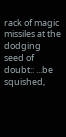rack of magic missiles at the dodging seed of doubt:: ...be squished,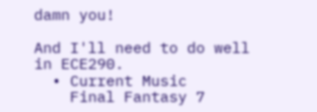damn you!

And I'll need to do well in ECE290.
  • Current Music
    Final Fantasy 7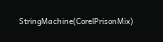StringMachine(CorelPrisonMix)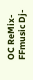OC ReMix-FFmusic Dj-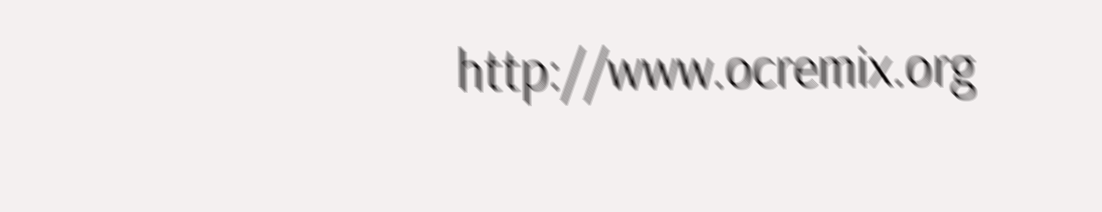http://www.ocremix.org